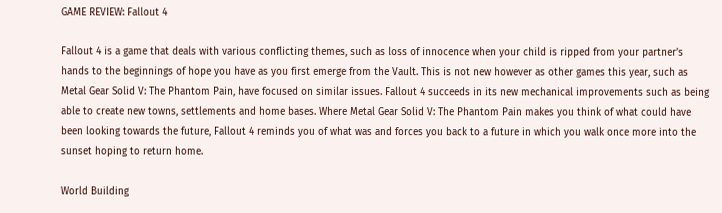GAME REVIEW: Fallout 4

Fallout 4 is a game that deals with various conflicting themes, such as loss of innocence when your child is ripped from your partner’s hands to the beginnings of hope you have as you first emerge from the Vault. This is not new however as other games this year, such as Metal Gear Solid V: The Phantom Pain, have focused on similar issues. Fallout 4 succeeds in its new mechanical improvements such as being able to create new towns, settlements and home bases. Where Metal Gear Solid V: The Phantom Pain makes you think of what could have been looking towards the future, Fallout 4 reminds you of what was and forces you back to a future in which you walk once more into the sunset hoping to return home.

World Building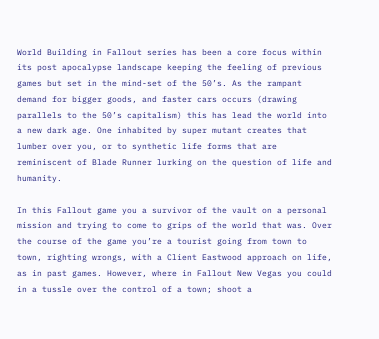World Building in Fallout series has been a core focus within its post apocalypse landscape keeping the feeling of previous games but set in the mind-set of the 50’s. As the rampant demand for bigger goods, and faster cars occurs (drawing parallels to the 50’s capitalism) this has lead the world into a new dark age. One inhabited by super mutant creates that lumber over you, or to synthetic life forms that are reminiscent of Blade Runner lurking on the question of life and humanity.

In this Fallout game you a survivor of the vault on a personal mission and trying to come to grips of the world that was. Over the course of the game you’re a tourist going from town to town, righting wrongs, with a Client Eastwood approach on life, as in past games. However, where in Fallout New Vegas you could in a tussle over the control of a town; shoot a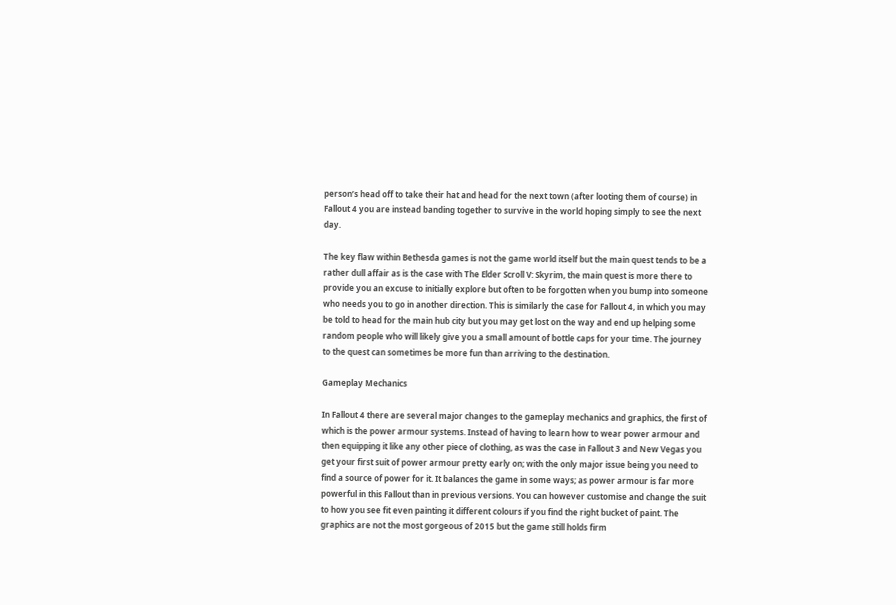person’s head off to take their hat and head for the next town (after looting them of course) in Fallout 4 you are instead banding together to survive in the world hoping simply to see the next day.

The key flaw within Bethesda games is not the game world itself but the main quest tends to be a rather dull affair as is the case with The Elder Scroll V: Skyrim, the main quest is more there to provide you an excuse to initially explore but often to be forgotten when you bump into someone who needs you to go in another direction. This is similarly the case for Fallout 4, in which you may be told to head for the main hub city but you may get lost on the way and end up helping some random people who will likely give you a small amount of bottle caps for your time. The journey to the quest can sometimes be more fun than arriving to the destination.

Gameplay Mechanics

In Fallout 4 there are several major changes to the gameplay mechanics and graphics, the first of which is the power armour systems. Instead of having to learn how to wear power armour and then equipping it like any other piece of clothing, as was the case in Fallout 3 and New Vegas you get your first suit of power armour pretty early on; with the only major issue being you need to find a source of power for it. It balances the game in some ways; as power armour is far more powerful in this Fallout than in previous versions. You can however customise and change the suit to how you see fit even painting it different colours if you find the right bucket of paint. The graphics are not the most gorgeous of 2015 but the game still holds firm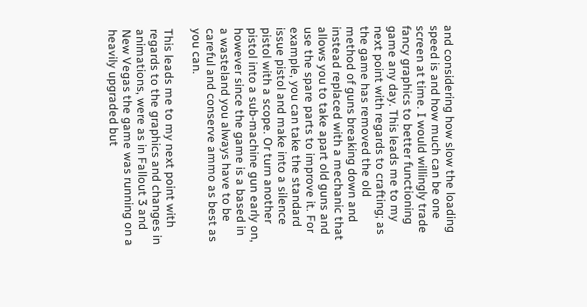and considering how slow the loading speed is and how much can be one screen at time. I would willingly trade fancy graphics to better functioning game any day. This leads me to my next point with regards to crafting; as the game has removed the old method of guns breaking down and instead replaced with a mechanic that allows you to take apart old guns and use the spare parts to improve it. For example, you can take the standard issue pistol and make into a silence pistol with a scope. Or turn another pistol into a sub-machine gun early on, however since the game is a based in a wasteland you always have to be careful and conserve ammo as best as you can.

This leads me to my next point with regards to the graphics and changes in animations, were as in Fallout 3 and New Vegas the game was running on a heavily upgraded but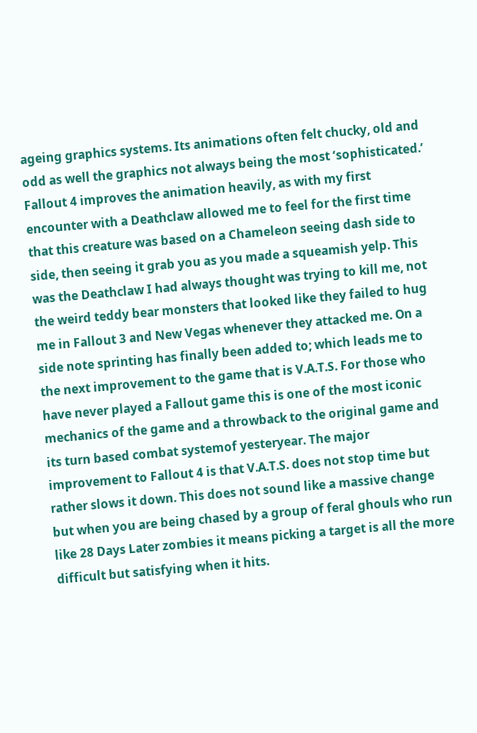ageing graphics systems. Its animations often felt chucky, old and odd as well the graphics not always being the most ‘sophisticated.’ Fallout 4 improves the animation heavily, as with my first encounter with a Deathclaw allowed me to feel for the first time that this creature was based on a Chameleon seeing dash side to side, then seeing it grab you as you made a squeamish yelp. This was the Deathclaw I had always thought was trying to kill me, not the weird teddy bear monsters that looked like they failed to hug me in Fallout 3 and New Vegas whenever they attacked me. On a side note sprinting has finally been added to; which leads me to the next improvement to the game that is V.A.T.S. For those who have never played a Fallout game this is one of the most iconic mechanics of the game and a throwback to the original game and its turn based combat systemof yesteryear. The major improvement to Fallout 4 is that V.A.T.S. does not stop time but rather slows it down. This does not sound like a massive change but when you are being chased by a group of feral ghouls who run like 28 Days Later zombies it means picking a target is all the more difficult but satisfying when it hits.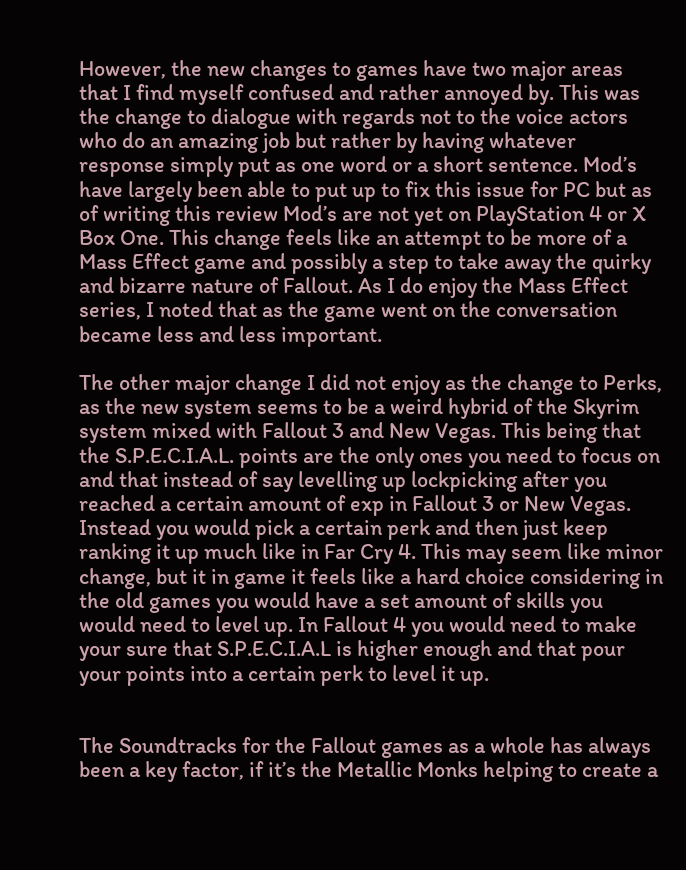However, the new changes to games have two major areas that I find myself confused and rather annoyed by. This was the change to dialogue with regards not to the voice actors who do an amazing job but rather by having whatever response simply put as one word or a short sentence. Mod’s have largely been able to put up to fix this issue for PC but as of writing this review Mod’s are not yet on PlayStation 4 or X Box One. This change feels like an attempt to be more of a Mass Effect game and possibly a step to take away the quirky and bizarre nature of Fallout. As I do enjoy the Mass Effect series, I noted that as the game went on the conversation became less and less important.

The other major change I did not enjoy as the change to Perks, as the new system seems to be a weird hybrid of the Skyrim system mixed with Fallout 3 and New Vegas. This being that the S.P.E.C.I.A.L. points are the only ones you need to focus on and that instead of say levelling up lockpicking after you reached a certain amount of exp in Fallout 3 or New Vegas. Instead you would pick a certain perk and then just keep ranking it up much like in Far Cry 4. This may seem like minor change, but it in game it feels like a hard choice considering in the old games you would have a set amount of skills you would need to level up. In Fallout 4 you would need to make your sure that S.P.E.C.I.A.L is higher enough and that pour your points into a certain perk to level it up.


The Soundtracks for the Fallout games as a whole has always been a key factor, if it’s the Metallic Monks helping to create a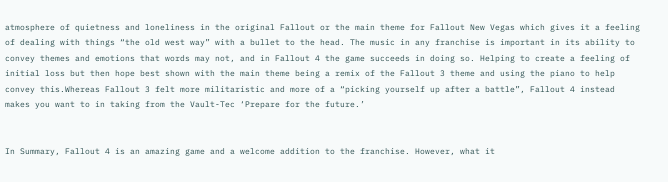atmosphere of quietness and loneliness in the original Fallout or the main theme for Fallout New Vegas which gives it a feeling of dealing with things “the old west way” with a bullet to the head. The music in any franchise is important in its ability to convey themes and emotions that words may not, and in Fallout 4 the game succeeds in doing so. Helping to create a feeling of initial loss but then hope best shown with the main theme being a remix of the Fallout 3 theme and using the piano to help convey this.Whereas Fallout 3 felt more militaristic and more of a “picking yourself up after a battle”, Fallout 4 instead makes you want to in taking from the Vault-Tec ‘Prepare for the future.’


In Summary, Fallout 4 is an amazing game and a welcome addition to the franchise. However, what it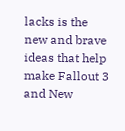lacks is the new and brave ideas that help make Fallout 3 and New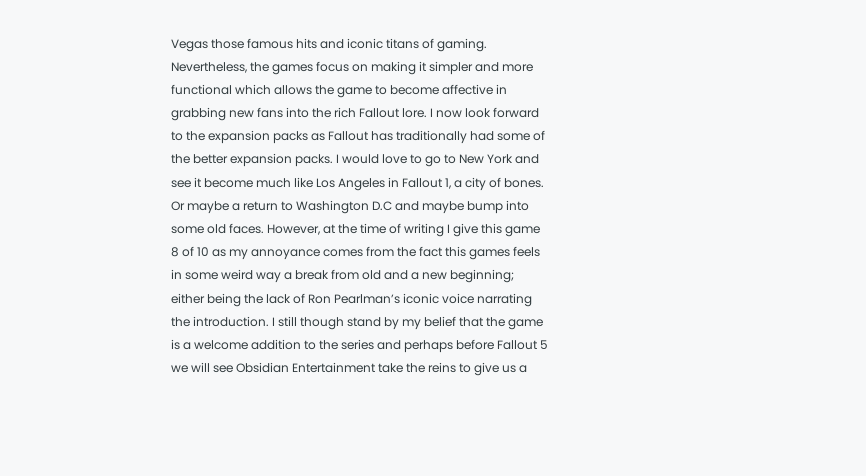Vegas those famous hits and iconic titans of gaming. Nevertheless, the games focus on making it simpler and more functional which allows the game to become affective in grabbing new fans into the rich Fallout lore. I now look forward to the expansion packs as Fallout has traditionally had some of the better expansion packs. I would love to go to New York and see it become much like Los Angeles in Fallout 1, a city of bones. Or maybe a return to Washington D.C and maybe bump into some old faces. However, at the time of writing I give this game 8 of 10 as my annoyance comes from the fact this games feels in some weird way a break from old and a new beginning; either being the lack of Ron Pearlman’s iconic voice narrating the introduction. I still though stand by my belief that the game is a welcome addition to the series and perhaps before Fallout 5 we will see Obsidian Entertainment take the reins to give us a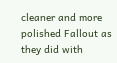cleaner and more polished Fallout as they did with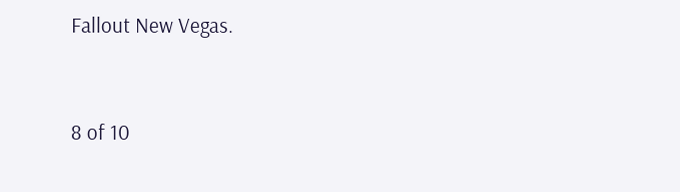Fallout New Vegas.


8 of 10